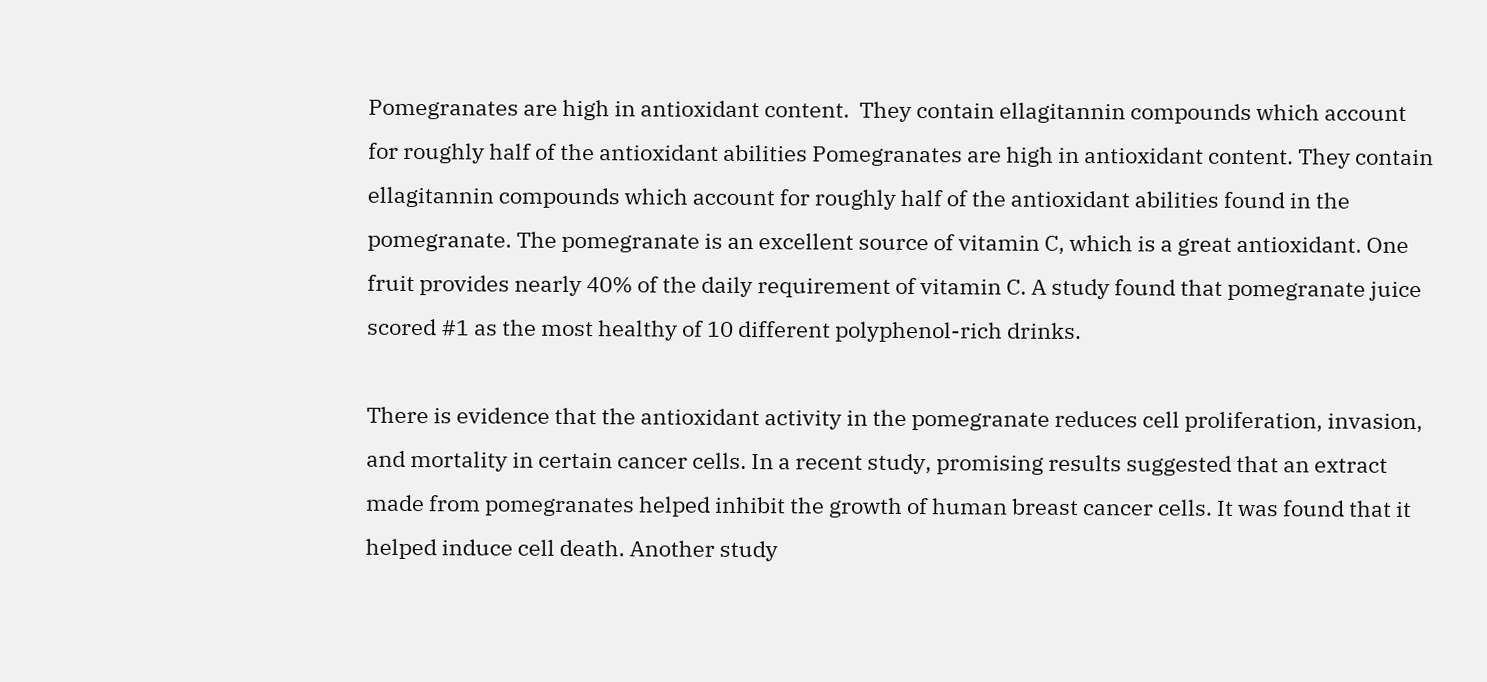Pomegranates are high in antioxidant content.  They contain ellagitannin compounds which account for roughly half of the antioxidant abilities Pomegranates are high in antioxidant content. They contain ellagitannin compounds which account for roughly half of the antioxidant abilities found in the pomegranate. The pomegranate is an excellent source of vitamin C, which is a great antioxidant. One fruit provides nearly 40% of the daily requirement of vitamin C. A study found that pomegranate juice scored #1 as the most healthy of 10 different polyphenol-rich drinks.

There is evidence that the antioxidant activity in the pomegranate reduces cell proliferation, invasion, and mortality in certain cancer cells. In a recent study, promising results suggested that an extract made from pomegranates helped inhibit the growth of human breast cancer cells. It was found that it helped induce cell death. Another study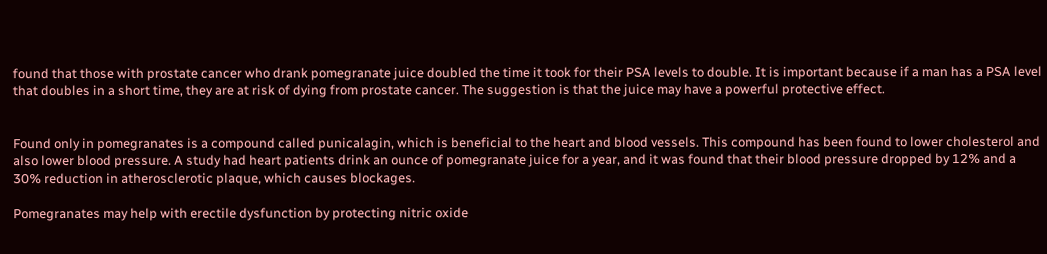found that those with prostate cancer who drank pomegranate juice doubled the time it took for their PSA levels to double. It is important because if a man has a PSA level that doubles in a short time, they are at risk of dying from prostate cancer. The suggestion is that the juice may have a powerful protective effect.


Found only in pomegranates is a compound called punicalagin, which is beneficial to the heart and blood vessels. This compound has been found to lower cholesterol and also lower blood pressure. A study had heart patients drink an ounce of pomegranate juice for a year, and it was found that their blood pressure dropped by 12% and a 30% reduction in atherosclerotic plaque, which causes blockages.

Pomegranates may help with erectile dysfunction by protecting nitric oxide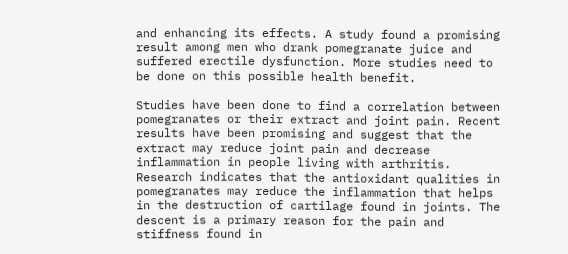and enhancing its effects. A study found a promising result among men who drank pomegranate juice and suffered erectile dysfunction. More studies need to be done on this possible health benefit.

Studies have been done to find a correlation between pomegranates or their extract and joint pain. Recent results have been promising and suggest that the extract may reduce joint pain and decrease inflammation in people living with arthritis. Research indicates that the antioxidant qualities in pomegranates may reduce the inflammation that helps in the destruction of cartilage found in joints. The descent is a primary reason for the pain and stiffness found in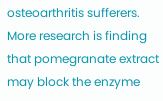osteoarthritis sufferers. More research is finding that pomegranate extract may block the enzyme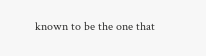known to be the one that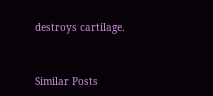destroys cartilage.


Similar Posts